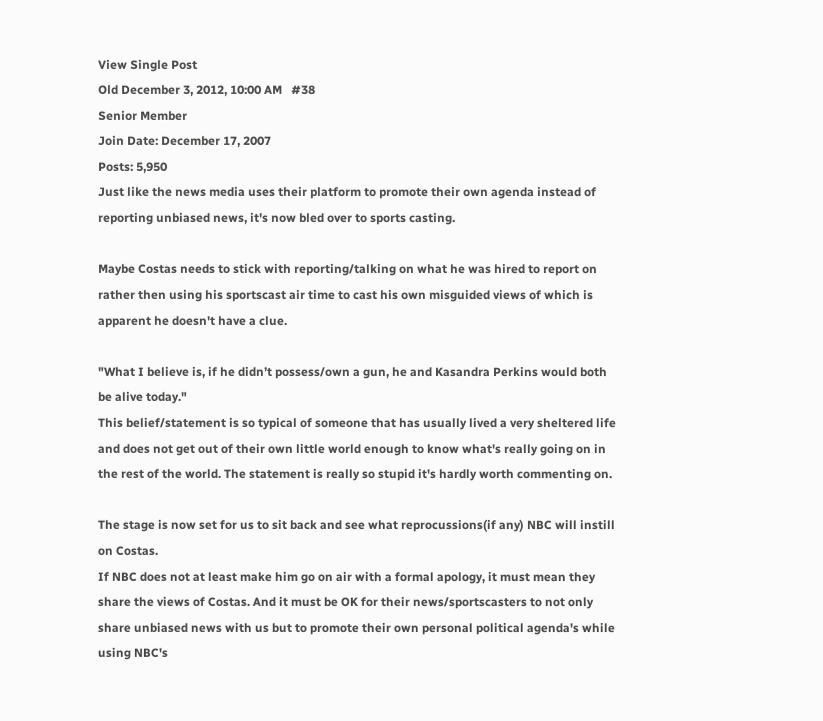View Single Post
Old December 3, 2012, 10:00 AM   #38
Senior Member
Join Date: December 17, 2007
Posts: 5,950
Just like the news media uses their platform to promote their own agenda instead of reporting unbiased news, it's now bled over to sports casting.

Maybe Costas needs to stick with reporting/talking on what he was hired to report on rather then using his sportscast air time to cast his own misguided views of which is apparent he doesn't have a clue.

"What I believe is, if he didn’t possess/own a gun, he and Kasandra Perkins would both be alive today."
This belief/statement is so typical of someone that has usually lived a very sheltered life and does not get out of their own little world enough to know what's really going on in the rest of the world. The statement is really so stupid it's hardly worth commenting on.

The stage is now set for us to sit back and see what reprocussions(if any) NBC will instill on Costas.
If NBC does not at least make him go on air with a formal apology, it must mean they share the views of Costas. And it must be OK for their news/sportscasters to not only share unbiased news with us but to promote their own personal political agenda's while using NBC's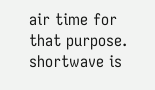air time for that purpose.
shortwave is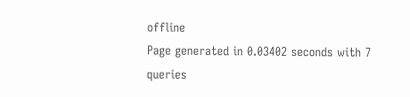offline
Page generated in 0.03402 seconds with 7 queries